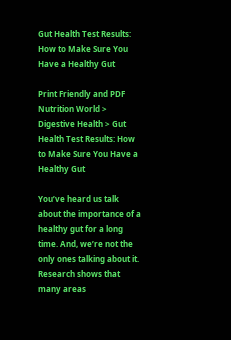Gut Health Test Results: How to Make Sure You Have a Healthy Gut

Print Friendly and PDF
Nutrition World > Digestive Health > Gut Health Test Results: How to Make Sure You Have a Healthy Gut

You’ve heard us talk about the importance of a healthy gut for a long time. And, we’re not the only ones talking about it. Research shows that many areas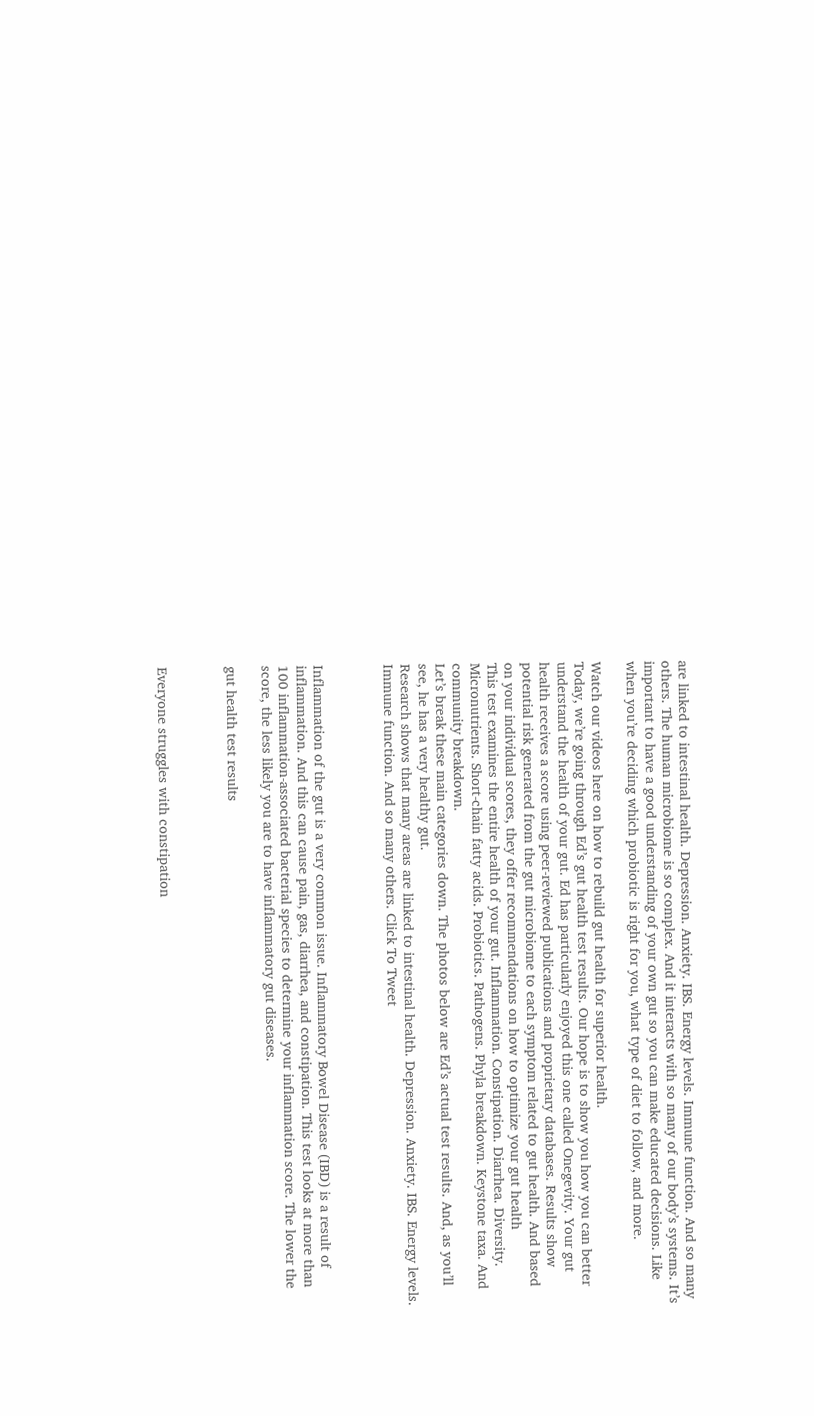are linked to intestinal health. Depression. Anxiety. IBS. Energy levels. Immune function. And so many others. The human microbiome is so complex. And it interacts with so many of our body’s systems. It’s important to have a good understanding of your own gut so you can make educated decisions. Like when you’re deciding which probiotic is right for you, what type of diet to follow, and more.

Watch our videos here on how to rebuild gut health for superior health.
Today, we’re going through Ed’s gut health test results. Our hope is to show you how you can better understand the health of your gut. Ed has particularly enjoyed this one called Onegevity. Your gut health receives a score using peer-reviewed publications and proprietary databases. Results show potential risk generated from the gut microbiome to each symptom related to gut health. And based on your individual scores, they offer recommendations on how to optimize your gut health
This test examines the entire health of your gut. Inflammation. Constipation. Diarrhea. Diversity. Micronutrients. Short-chain fatty acids. Probiotics. Pathogens. Phyla breakdown. Keystone taxa. And community breakdown.
Let’s break these main categories down. The photos below are Ed’s actual test results. And, as you’ll see, he has a very healthy gut.
Research shows that many areas are linked to intestinal health. Depression. Anxiety. IBS. Energy levels. Immune function. And so many others. Click To Tweet



Inflammation of the gut is a very common issue. Inflammatory Bowel Disease (IBD) is a result of inflammation. And this can cause pain, gas, diarrhea, and constipation. This test looks at more than 100 inflammation-associated bacterial species to determine your inflammation score. The lower the score, the less likely you are to have inflammatory gut diseases.

gut health test results



Everyone struggles with constipation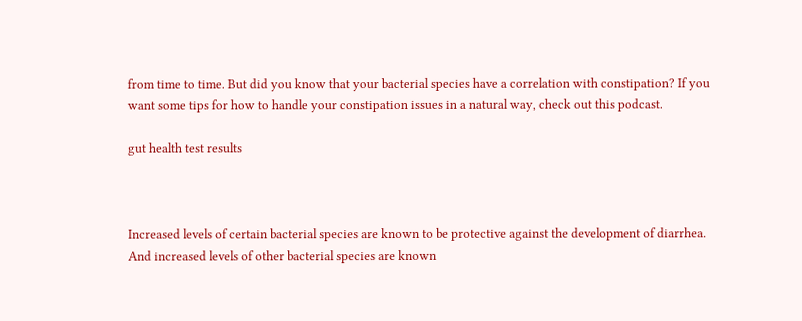from time to time. But did you know that your bacterial species have a correlation with constipation? If you want some tips for how to handle your constipation issues in a natural way, check out this podcast.

gut health test results



Increased levels of certain bacterial species are known to be protective against the development of diarrhea. And increased levels of other bacterial species are known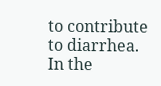to contribute to diarrhea. In the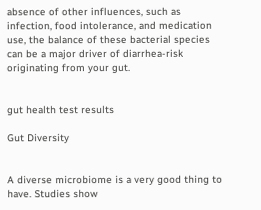absence of other influences, such as infection, food intolerance, and medication use, the balance of these bacterial species can be a major driver of diarrhea-risk originating from your gut.


gut health test results

Gut Diversity


A diverse microbiome is a very good thing to have. Studies show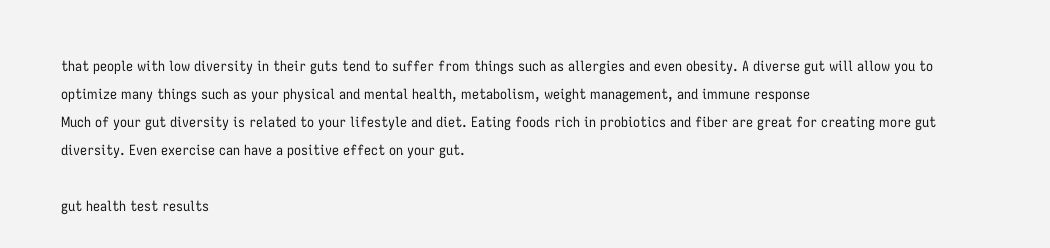that people with low diversity in their guts tend to suffer from things such as allergies and even obesity. A diverse gut will allow you to optimize many things such as your physical and mental health, metabolism, weight management, and immune response
Much of your gut diversity is related to your lifestyle and diet. Eating foods rich in probiotics and fiber are great for creating more gut diversity. Even exercise can have a positive effect on your gut.

gut health test results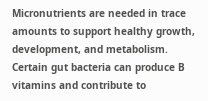Micronutrients are needed in trace amounts to support healthy growth, development, and metabolism.
Certain gut bacteria can produce B vitamins and contribute to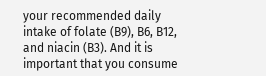your recommended daily intake of folate (B9), B6, B12, and niacin (B3). And it is important that you consume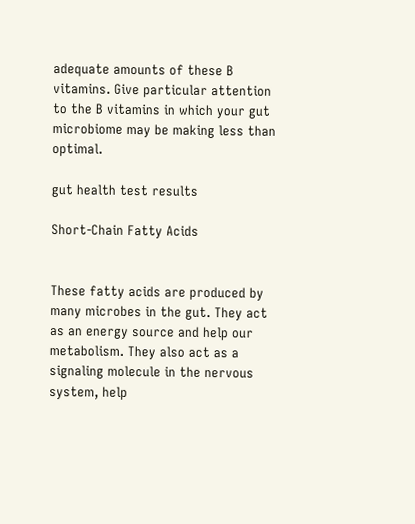adequate amounts of these B vitamins. Give particular attention to the B vitamins in which your gut microbiome may be making less than optimal.

gut health test results

Short-Chain Fatty Acids


These fatty acids are produced by many microbes in the gut. They act as an energy source and help our metabolism. They also act as a signaling molecule in the nervous system, help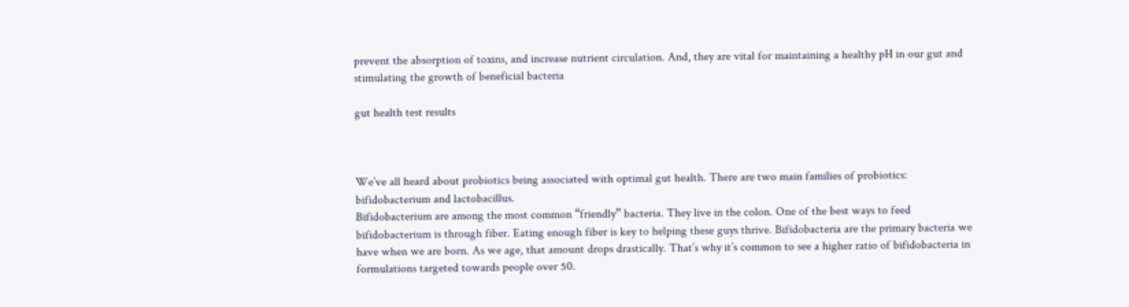prevent the absorption of toxins, and increase nutrient circulation. And, they are vital for maintaining a healthy pH in our gut and stimulating the growth of beneficial bacteria

gut health test results



We’ve all heard about probiotics being associated with optimal gut health. There are two main families of probiotics: bifidobacterium and lactobacillus.
Bifidobacterium are among the most common “friendly” bacteria. They live in the colon. One of the best ways to feed bifidobacterium is through fiber. Eating enough fiber is key to helping these guys thrive. Bifidobacteria are the primary bacteria we have when we are born. As we age, that amount drops drastically. That’s why it’s common to see a higher ratio of bifidobacteria in formulations targeted towards people over 50.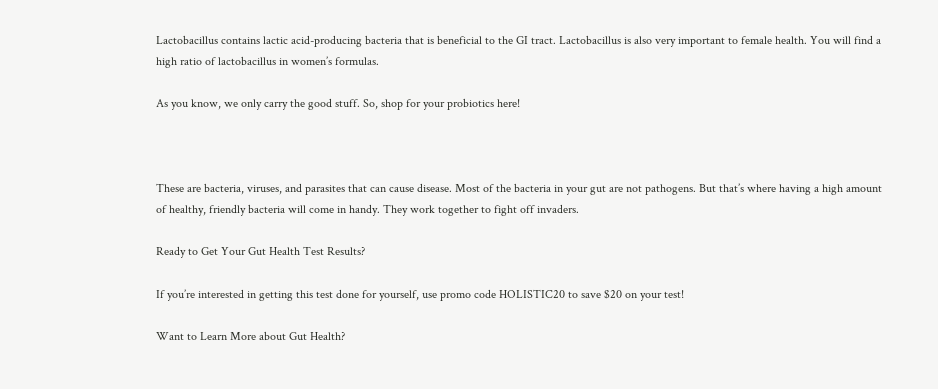Lactobacillus contains lactic acid-producing bacteria that is beneficial to the GI tract. Lactobacillus is also very important to female health. You will find a high ratio of lactobacillus in women’s formulas.

As you know, we only carry the good stuff. So, shop for your probiotics here!



These are bacteria, viruses, and parasites that can cause disease. Most of the bacteria in your gut are not pathogens. But that’s where having a high amount of healthy, friendly bacteria will come in handy. They work together to fight off invaders.

Ready to Get Your Gut Health Test Results?

If you’re interested in getting this test done for yourself, use promo code HOLISTIC20 to save $20 on your test!

Want to Learn More about Gut Health?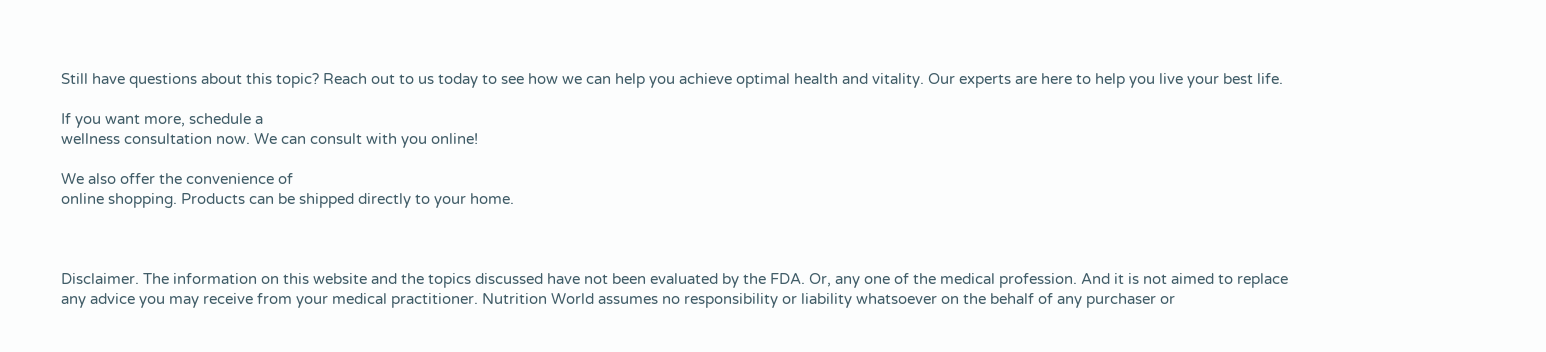Still have questions about this topic? Reach out to us today to see how we can help you achieve optimal health and vitality. Our experts are here to help you live your best life.

If you want more, schedule a
wellness consultation now. We can consult with you online!

We also offer the convenience of
online shopping. Products can be shipped directly to your home.



Disclaimer. The information on this website and the topics discussed have not been evaluated by the FDA. Or, any one of the medical profession. And it is not aimed to replace any advice you may receive from your medical practitioner. Nutrition World assumes no responsibility or liability whatsoever on the behalf of any purchaser or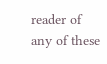reader of any of these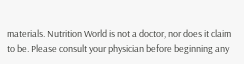materials. Nutrition World is not a doctor, nor does it claim to be. Please consult your physician before beginning any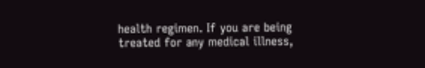health regimen. If you are being treated for any medical illness,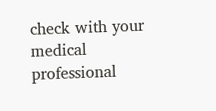check with your medical professional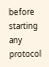before starting any protocol